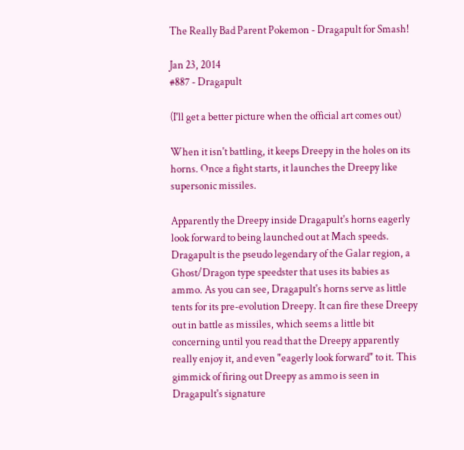The Really Bad Parent Pokemon - Dragapult for Smash!

Jan 23, 2014
#887 - Dragapult

(I'll get a better picture when the official art comes out)

When it isn't battling, it keeps Dreepy in the holes on its horns. Once a fight starts, it launches the Dreepy like supersonic missiles.

Apparently the Dreepy inside Dragapult's horns eagerly look forward to being launched out at Mach speeds.
Dragapult is the pseudo legendary of the Galar region, a Ghost/Dragon type speedster that uses its babies as ammo. As you can see, Dragapult's horns serve as little tents for its pre-evolution Dreepy. It can fire these Dreepy out in battle as missiles, which seems a little bit concerning until you read that the Dreepy apparently really enjoy it, and even "eagerly look forward" to it. This gimmick of firing out Dreepy as ammo is seen in Dragapult's signature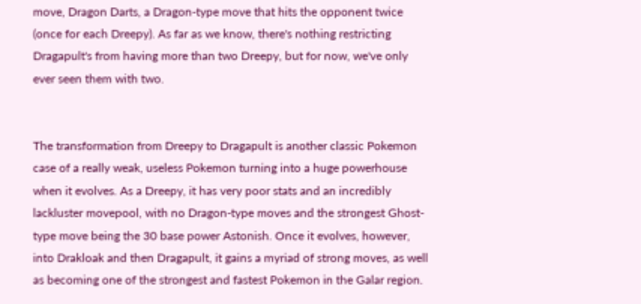move, Dragon Darts, a Dragon-type move that hits the opponent twice (once for each Dreepy). As far as we know, there's nothing restricting Dragapult's from having more than two Dreepy, but for now, we've only ever seen them with two.


The transformation from Dreepy to Dragapult is another classic Pokemon case of a really weak, useless Pokemon turning into a huge powerhouse when it evolves. As a Dreepy, it has very poor stats and an incredibly lackluster movepool, with no Dragon-type moves and the strongest Ghost-type move being the 30 base power Astonish. Once it evolves, however, into Drakloak and then Dragapult, it gains a myriad of strong moves, as well as becoming one of the strongest and fastest Pokemon in the Galar region.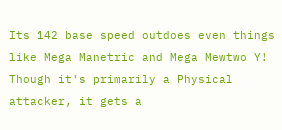Its 142 base speed outdoes even things like Mega Manetric and Mega Mewtwo Y! Though it's primarily a Physical attacker, it gets a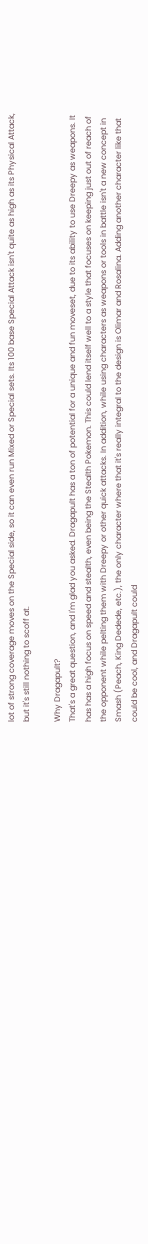lot of strong coverage moves on the Special side, so it can even run Mixed or Special sets. Its 100 base Special Attack isn't quite as high as its Physical Attack, but it's still nothing to scoff at.

Why Dragapult?
That's a great question, and I'm glad you asked. Dragapult has a ton of potential for a unique and fun moveset, due to its ability to use Dreepy as weapons. It has has a high focus on speed and stealth, even being the Stealth Pokemon. This could lend itself well to a style that focuses on keeping just out of reach of the opponent while pelting them with Dreepy or other quick attacks. In addition, while using characters as weapons or tools in battle isn't a new concept in Smash (Peach, King Dedede, etc.), the only character where that it's really integral to the design is Olimar and Rosalina. Adding another character like that could be cool, and Dragapult could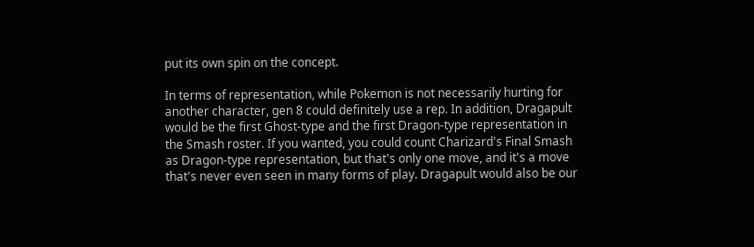put its own spin on the concept.

In terms of representation, while Pokemon is not necessarily hurting for another character, gen 8 could definitely use a rep. In addition, Dragapult would be the first Ghost-type and the first Dragon-type representation in the Smash roster. If you wanted, you could count Charizard's Final Smash as Dragon-type representation, but that's only one move, and it's a move that's never even seen in many forms of play. Dragapult would also be our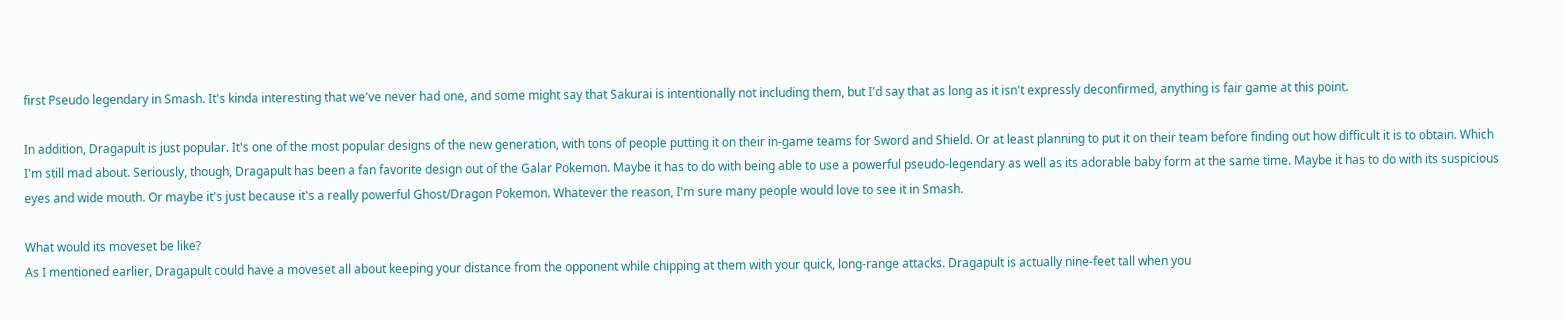first Pseudo legendary in Smash. It's kinda interesting that we've never had one, and some might say that Sakurai is intentionally not including them, but I'd say that as long as it isn't expressly deconfirmed, anything is fair game at this point.

In addition, Dragapult is just popular. It's one of the most popular designs of the new generation, with tons of people putting it on their in-game teams for Sword and Shield. Or at least planning to put it on their team before finding out how difficult it is to obtain. Which I'm still mad about. Seriously, though, Dragapult has been a fan favorite design out of the Galar Pokemon. Maybe it has to do with being able to use a powerful pseudo-legendary as well as its adorable baby form at the same time. Maybe it has to do with its suspicious eyes and wide mouth. Or maybe it's just because it's a really powerful Ghost/Dragon Pokemon. Whatever the reason, I'm sure many people would love to see it in Smash.

What would its moveset be like?
As I mentioned earlier, Dragapult could have a moveset all about keeping your distance from the opponent while chipping at them with your quick, long-range attacks. Dragapult is actually nine-feet tall when you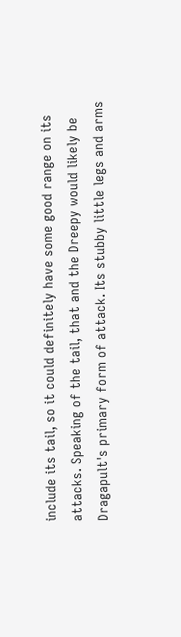include its tail, so it could definitely have some good range on its attacks. Speaking of the tail, that and the Dreepy would likely be Dragapult's primary form of attack. Its stubby little legs and arms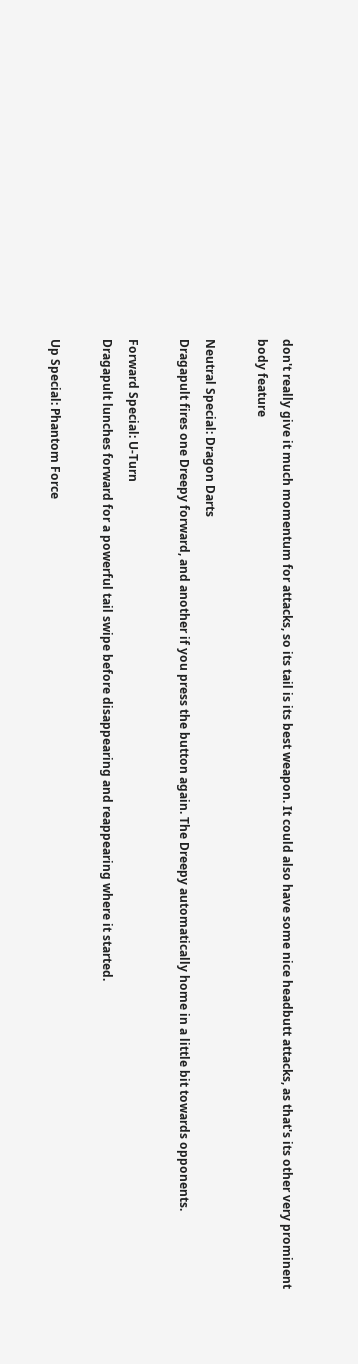don't really give it much momentum for attacks, so its tail is its best weapon. It could also have some nice headbutt attacks, as that's its other very prominent body feature

Neutral Special: Dragon Darts
Dragapult fires one Dreepy forward, and another if you press the button again. The Dreepy automatically home in a little bit towards opponents.

Forward Special: U-Turn
Dragapult lunches forward for a powerful tail swipe before disappearing and reappearing where it started.

Up Special: Phantom Force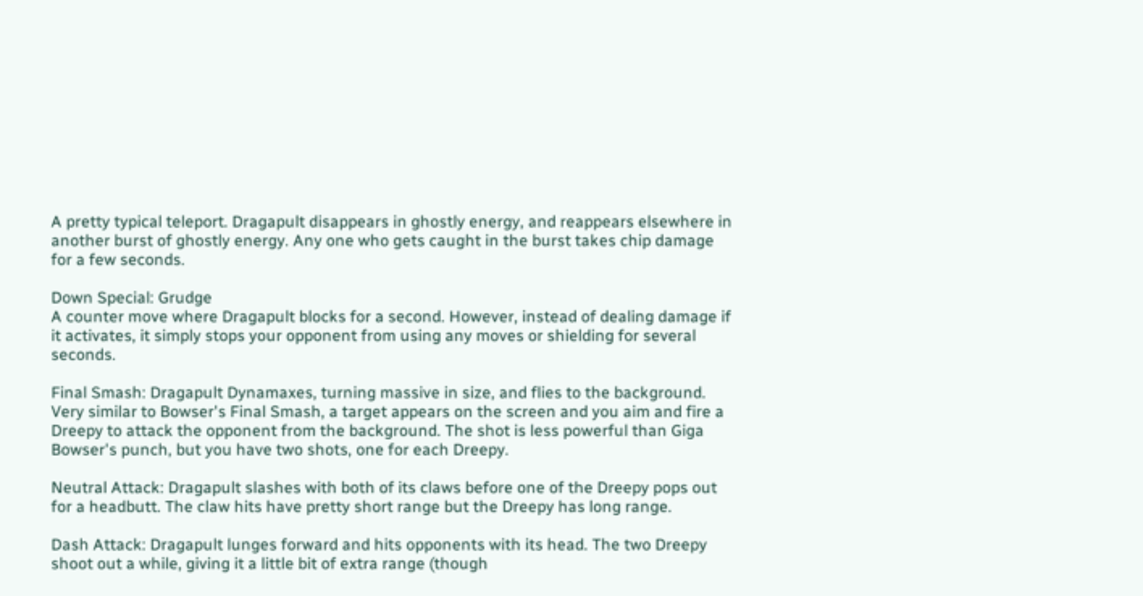A pretty typical teleport. Dragapult disappears in ghostly energy, and reappears elsewhere in another burst of ghostly energy. Any one who gets caught in the burst takes chip damage for a few seconds.

Down Special: Grudge
A counter move where Dragapult blocks for a second. However, instead of dealing damage if it activates, it simply stops your opponent from using any moves or shielding for several seconds.

Final Smash: Dragapult Dynamaxes, turning massive in size, and flies to the background. Very similar to Bowser's Final Smash, a target appears on the screen and you aim and fire a Dreepy to attack the opponent from the background. The shot is less powerful than Giga Bowser's punch, but you have two shots, one for each Dreepy.

Neutral Attack: Dragapult slashes with both of its claws before one of the Dreepy pops out for a headbutt. The claw hits have pretty short range but the Dreepy has long range.

Dash Attack: Dragapult lunges forward and hits opponents with its head. The two Dreepy shoot out a while, giving it a little bit of extra range (though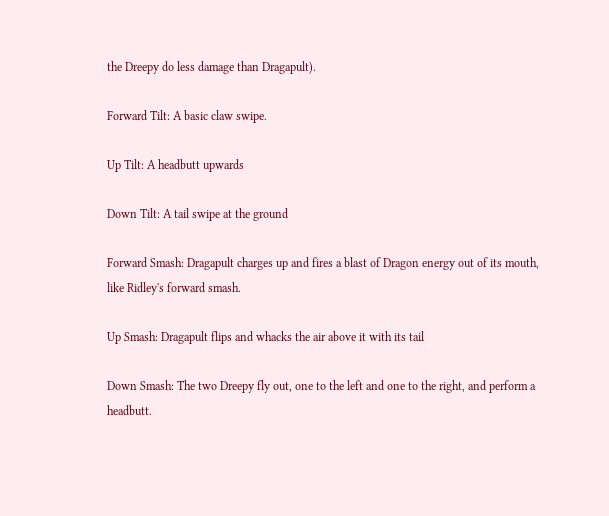the Dreepy do less damage than Dragapult).

Forward Tilt: A basic claw swipe.

Up Tilt: A headbutt upwards

Down Tilt: A tail swipe at the ground

Forward Smash: Dragapult charges up and fires a blast of Dragon energy out of its mouth, like Ridley's forward smash.

Up Smash: Dragapult flips and whacks the air above it with its tail

Down Smash: The two Dreepy fly out, one to the left and one to the right, and perform a headbutt.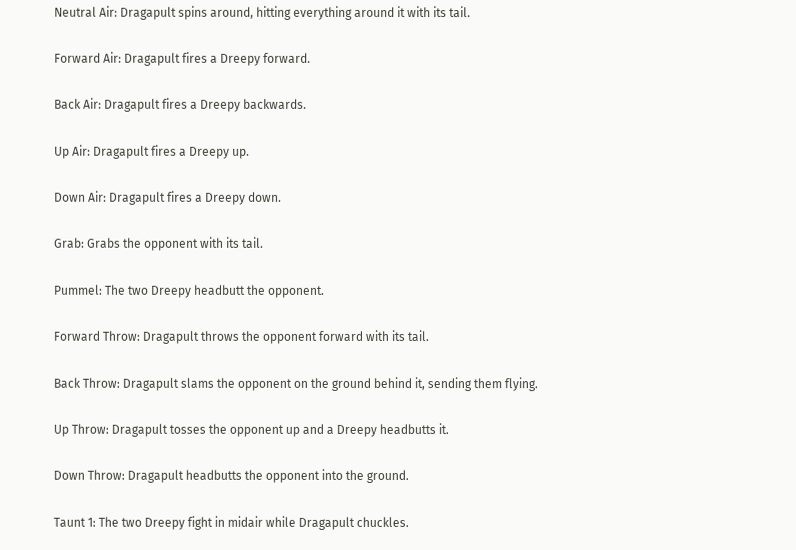Neutral Air: Dragapult spins around, hitting everything around it with its tail.

Forward Air: Dragapult fires a Dreepy forward.

Back Air: Dragapult fires a Dreepy backwards.

Up Air: Dragapult fires a Dreepy up.

Down Air: Dragapult fires a Dreepy down.

Grab: Grabs the opponent with its tail.

Pummel: The two Dreepy headbutt the opponent.

Forward Throw: Dragapult throws the opponent forward with its tail.

Back Throw: Dragapult slams the opponent on the ground behind it, sending them flying.

Up Throw: Dragapult tosses the opponent up and a Dreepy headbutts it.

Down Throw: Dragapult headbutts the opponent into the ground.

Taunt 1: The two Dreepy fight in midair while Dragapult chuckles.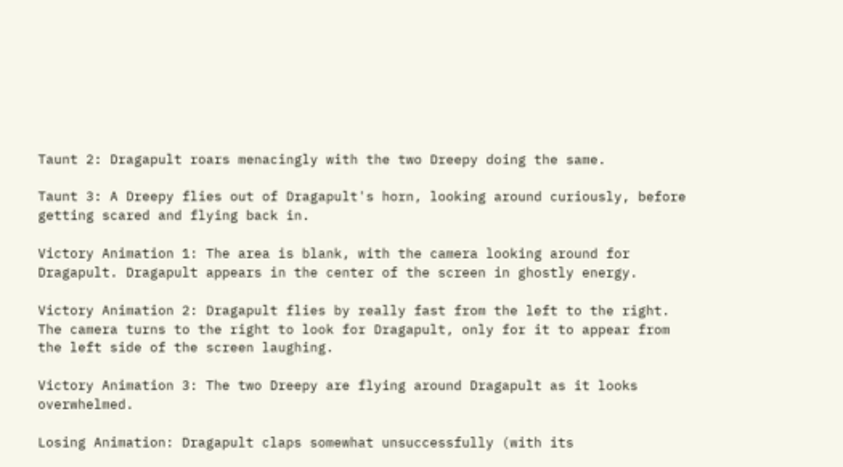Taunt 2: Dragapult roars menacingly with the two Dreepy doing the same.

Taunt 3: A Dreepy flies out of Dragapult's horn, looking around curiously, before getting scared and flying back in.

Victory Animation 1: The area is blank, with the camera looking around for Dragapult. Dragapult appears in the center of the screen in ghostly energy.

Victory Animation 2: Dragapult flies by really fast from the left to the right. The camera turns to the right to look for Dragapult, only for it to appear from the left side of the screen laughing.

Victory Animation 3: The two Dreepy are flying around Dragapult as it looks overwhelmed.

Losing Animation: Dragapult claps somewhat unsuccessfully (with its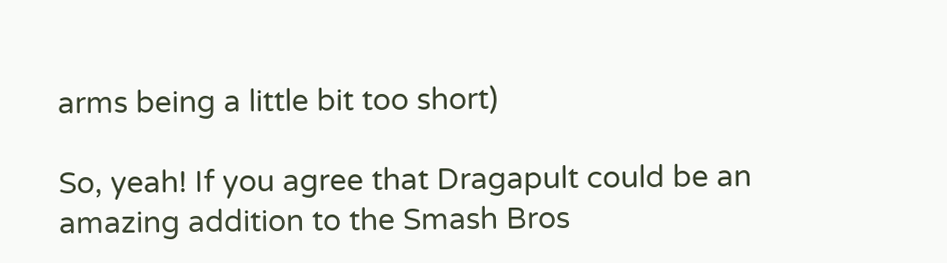arms being a little bit too short)

So, yeah! If you agree that Dragapult could be an amazing addition to the Smash Bros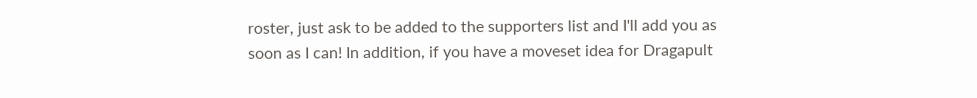roster, just ask to be added to the supporters list and I'll add you as soon as I can! In addition, if you have a moveset idea for Dragapult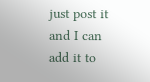just post it and I can add it to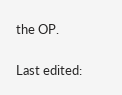the OP.

Last edited: